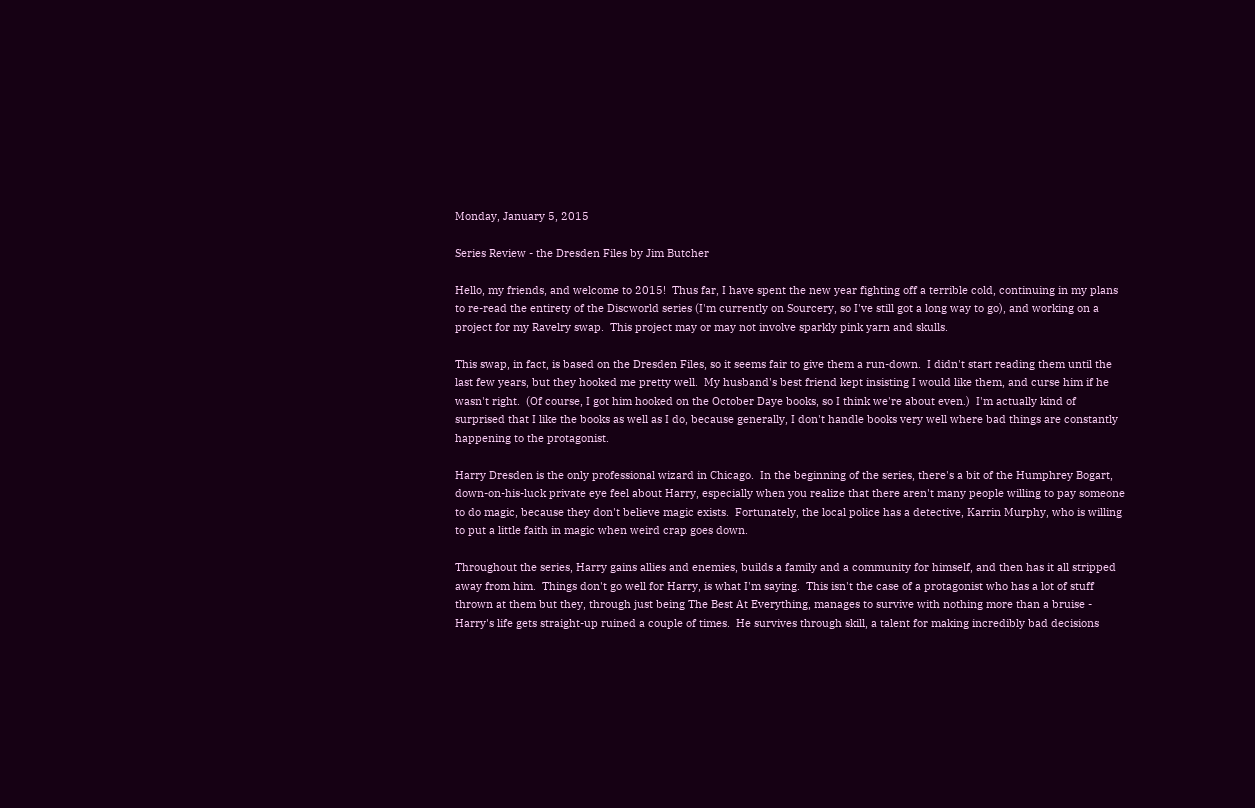Monday, January 5, 2015

Series Review - the Dresden Files by Jim Butcher

Hello, my friends, and welcome to 2015!  Thus far, I have spent the new year fighting off a terrible cold, continuing in my plans to re-read the entirety of the Discworld series (I'm currently on Sourcery, so I've still got a long way to go), and working on a project for my Ravelry swap.  This project may or may not involve sparkly pink yarn and skulls.

This swap, in fact, is based on the Dresden Files, so it seems fair to give them a run-down.  I didn't start reading them until the last few years, but they hooked me pretty well.  My husband's best friend kept insisting I would like them, and curse him if he wasn't right.  (Of course, I got him hooked on the October Daye books, so I think we're about even.)  I'm actually kind of surprised that I like the books as well as I do, because generally, I don't handle books very well where bad things are constantly happening to the protagonist.

Harry Dresden is the only professional wizard in Chicago.  In the beginning of the series, there's a bit of the Humphrey Bogart, down-on-his-luck private eye feel about Harry, especially when you realize that there aren't many people willing to pay someone to do magic, because they don't believe magic exists.  Fortunately, the local police has a detective, Karrin Murphy, who is willing to put a little faith in magic when weird crap goes down.

Throughout the series, Harry gains allies and enemies, builds a family and a community for himself, and then has it all stripped away from him.  Things don't go well for Harry, is what I'm saying.  This isn't the case of a protagonist who has a lot of stuff thrown at them but they, through just being The Best At Everything, manages to survive with nothing more than a bruise - Harry's life gets straight-up ruined a couple of times.  He survives through skill, a talent for making incredibly bad decisions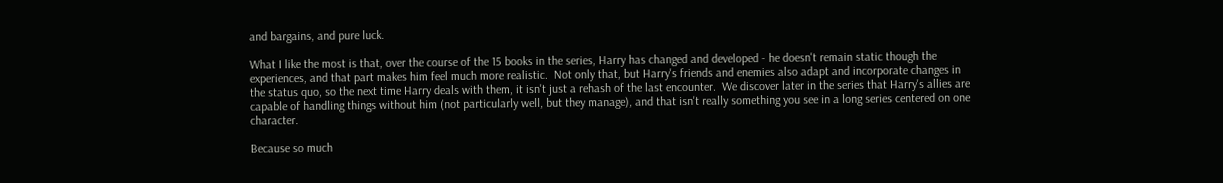and bargains, and pure luck.

What I like the most is that, over the course of the 15 books in the series, Harry has changed and developed - he doesn't remain static though the experiences, and that part makes him feel much more realistic.  Not only that, but Harry's friends and enemies also adapt and incorporate changes in the status quo, so the next time Harry deals with them, it isn't just a rehash of the last encounter.  We discover later in the series that Harry's allies are capable of handling things without him (not particularly well, but they manage), and that isn't really something you see in a long series centered on one character.

Because so much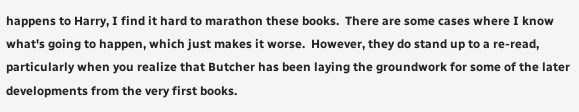happens to Harry, I find it hard to marathon these books.  There are some cases where I know what's going to happen, which just makes it worse.  However, they do stand up to a re-read, particularly when you realize that Butcher has been laying the groundwork for some of the later developments from the very first books.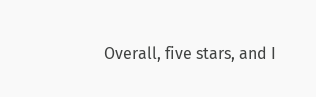Overall, five stars, and I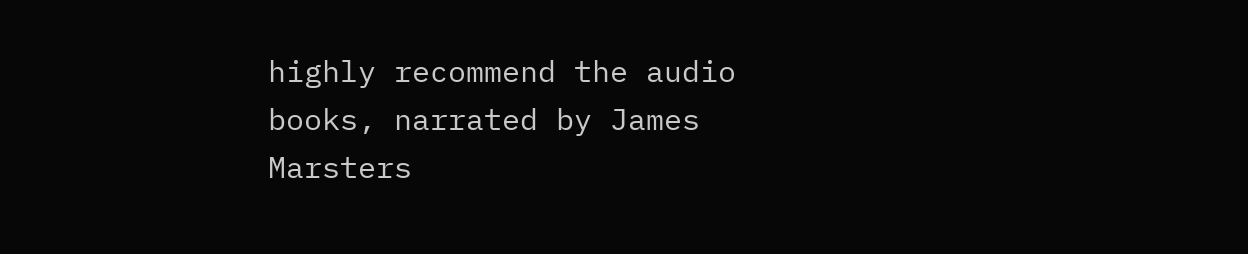highly recommend the audio books, narrated by James Marsters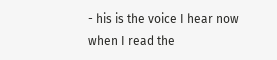- his is the voice I hear now when I read the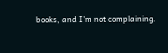books, and I'm not complaining.